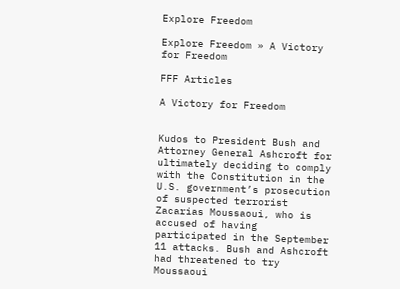Explore Freedom

Explore Freedom » A Victory for Freedom

FFF Articles

A Victory for Freedom


Kudos to President Bush and Attorney General Ashcroft for ultimately deciding to comply with the Constitution in the U.S. government’s prosecution of suspected terrorist Zacarias Moussaoui, who is accused of having participated in the September 11 attacks. Bush and Ashcroft had threatened to try Moussaoui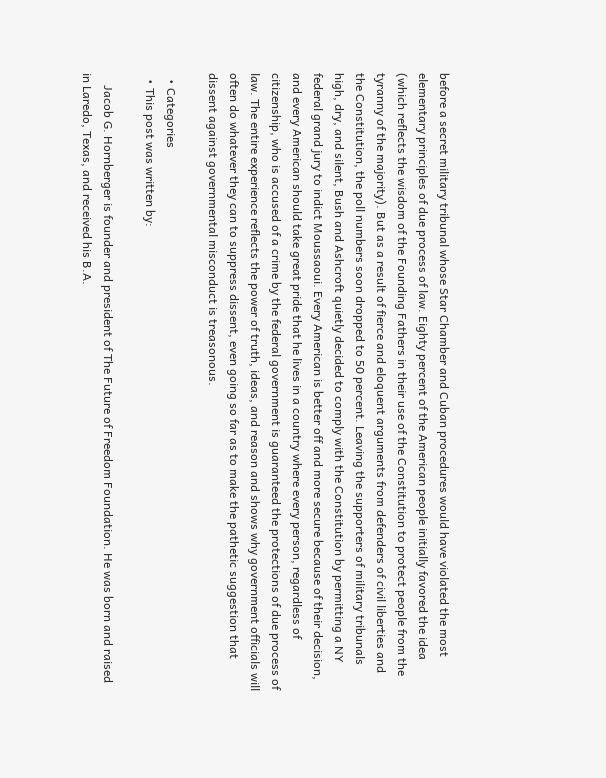before a secret military tribunal whose Star Chamber and Cuban procedures would have violated the most elementary principles of due process of law. Eighty percent of the American people initially favored the idea (which reflects the wisdom of the Founding Fathers in their use of the Constitution to protect people from the tyranny of the majority). But as a result of fierce and eloquent arguments from defenders of civil liberties and the Constitution, the poll numbers soon dropped to 50 percent. Leaving the supporters of military tribunals high, dry, and silent, Bush and Ashcroft quietly decided to comply with the Constitution by permitting a NY federal grand jury to indict Moussaoui. Every American is better off and more secure because of their decision, and every American should take great pride that he lives in a country where every person, regardless of citizenship, who is accused of a crime by the federal government is guaranteed the protections of due process of law. The entire experience reflects the power of truth, ideas, and reason and shows why government officials will often do whatever they can to suppress dissent, even going so far as to make the pathetic suggestion that dissent against governmental misconduct is treasonous.

  • Categories
  • This post was written by:

    Jacob G. Hornberger is founder and president of The Future of Freedom Foundation. He was born and raised in Laredo, Texas, and received his B.A.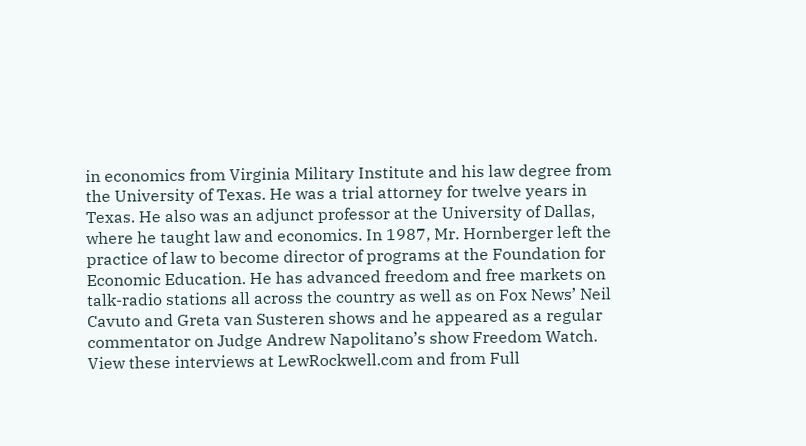in economics from Virginia Military Institute and his law degree from the University of Texas. He was a trial attorney for twelve years in Texas. He also was an adjunct professor at the University of Dallas, where he taught law and economics. In 1987, Mr. Hornberger left the practice of law to become director of programs at the Foundation for Economic Education. He has advanced freedom and free markets on talk-radio stations all across the country as well as on Fox News’ Neil Cavuto and Greta van Susteren shows and he appeared as a regular commentator on Judge Andrew Napolitano’s show Freedom Watch. View these interviews at LewRockwell.com and from Full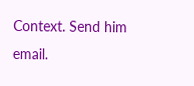Context. Send him email.